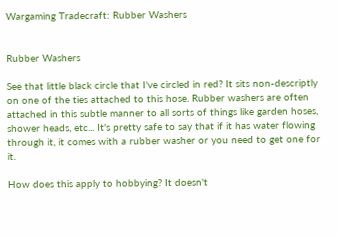Wargaming Tradecraft: Rubber Washers


Rubber Washers

See that little black circle that I've circled in red? It sits non-descriptly on one of the ties attached to this hose. Rubber washers are often attached in this subtle manner to all sorts of things like garden hoses, shower heads, etc... It's pretty safe to say that if it has water flowing through it, it comes with a rubber washer or you need to get one for it.

How does this apply to hobbying? It doesn't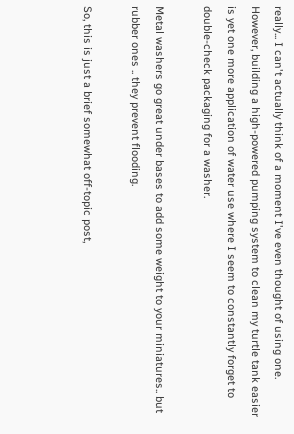really... I can't actually think of a moment I've even thought of using one. However, building a high-powered pumping system to clean my turtle tank easier is yet one more application of water use where I seem to constantly forget to double-check packaging for a washer.

Metal washers go great under bases to add some weight to your miniatures.. but rubber ones .. they prevent flooding.

So, this is just a brief somewhat off-topic post,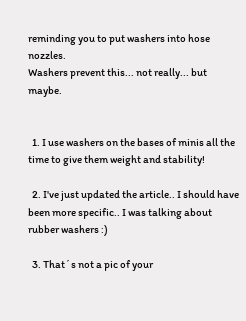reminding you to put washers into hose nozzles.
Washers prevent this... not really... but maybe.


  1. I use washers on the bases of minis all the time to give them weight and stability!

  2. I've just updated the article.. I should have been more specific.. I was talking about rubber washers :)

  3. That´s not a pic of your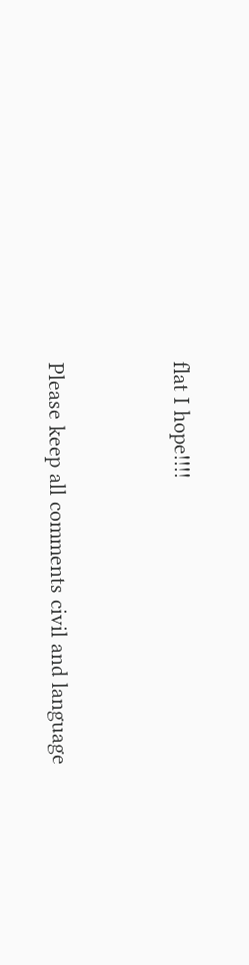flat I hope!!!!


Please keep all comments civil and language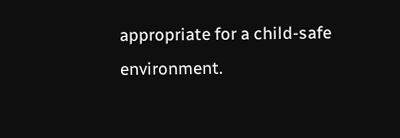appropriate for a child-safe environment.